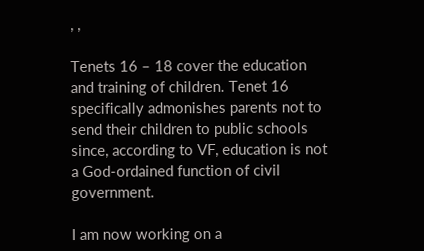, ,

Tenets 16 – 18 cover the education and training of children. Tenet 16 specifically admonishes parents not to send their children to public schools since, according to VF, education is not a God-ordained function of civil government.

I am now working on a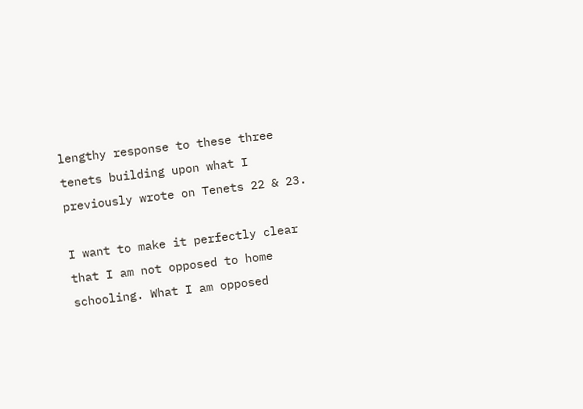lengthy response to these three tenets building upon what I previously wrote on Tenets 22 & 23.

I want to make it perfectly clear that I am not opposed to home schooling. What I am opposed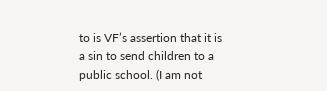to is VF’s assertion that it is a sin to send children to a public school. (I am not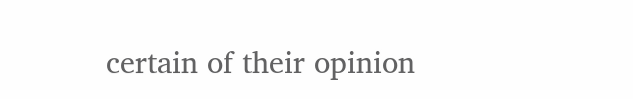certain of their opinion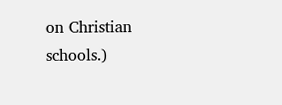on Christian schools.)